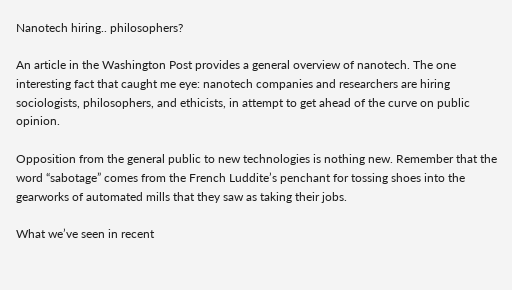Nanotech hiring.. philosophers?

An article in the Washington Post provides a general overview of nanotech. The one interesting fact that caught me eye: nanotech companies and researchers are hiring sociologists, philosophers, and ethicists, in attempt to get ahead of the curve on public opinion.

Opposition from the general public to new technologies is nothing new. Remember that the word “sabotage” comes from the French Luddite’s penchant for tossing shoes into the gearworks of automated mills that they saw as taking their jobs.

What we’ve seen in recent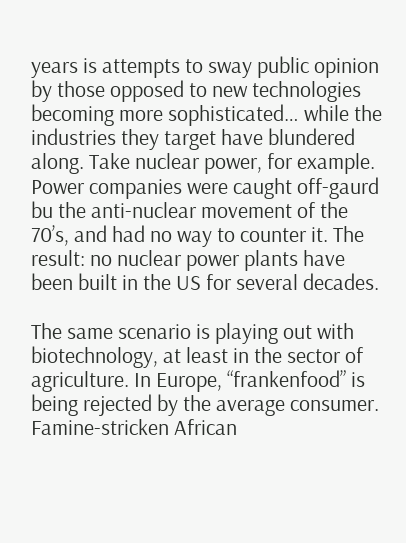years is attempts to sway public opinion by those opposed to new technologies becoming more sophisticated… while the industries they target have blundered along. Take nuclear power, for example. Power companies were caught off-gaurd bu the anti-nuclear movement of the 70’s, and had no way to counter it. The result: no nuclear power plants have been built in the US for several decades.

The same scenario is playing out with biotechnology, at least in the sector of agriculture. In Europe, “frankenfood” is being rejected by the average consumer. Famine-stricken African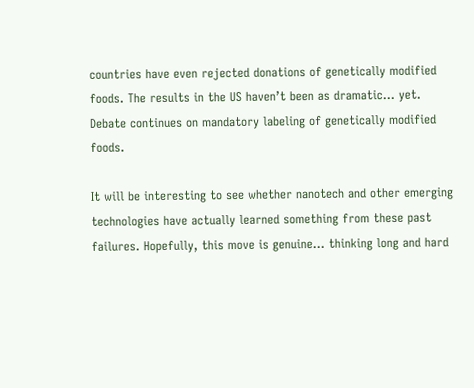countries have even rejected donations of genetically modified foods. The results in the US haven’t been as dramatic… yet. Debate continues on mandatory labeling of genetically modified foods.

It will be interesting to see whether nanotech and other emerging technologies have actually learned something from these past failures. Hopefully, this move is genuine… thinking long and hard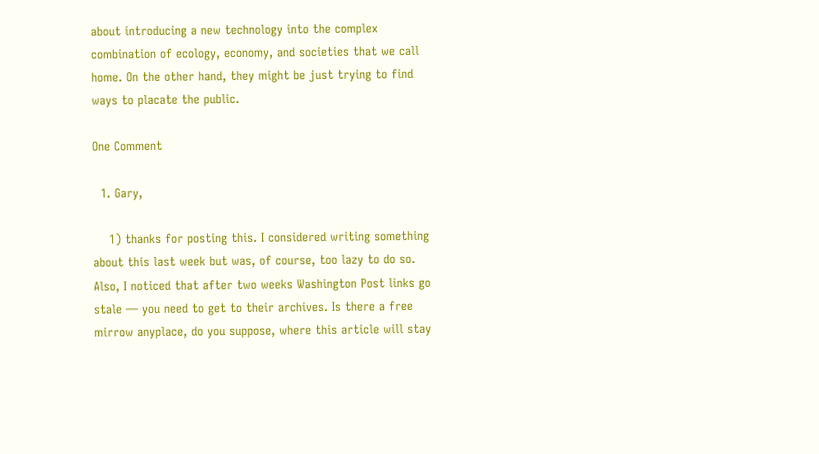about introducing a new technology into the complex combination of ecology, economy, and societies that we call home. On the other hand, they might be just trying to find ways to placate the public.

One Comment

  1. Gary,

    1) thanks for posting this. I considered writing something about this last week but was, of course, too lazy to do so. Also, I noticed that after two weeks Washington Post links go stale — you need to get to their archives. Is there a free mirrow anyplace, do you suppose, where this article will stay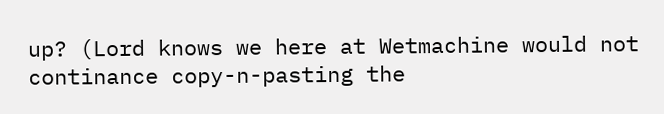up? (Lord knows we here at Wetmachine would not continance copy-n-pasting the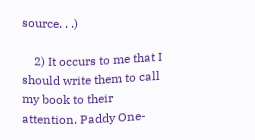source. . .)

    2) It occurs to me that I should write them to call my book to their attention. Paddy One-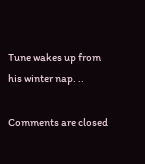Tune wakes up from his winter nap. ..

Comments are closed